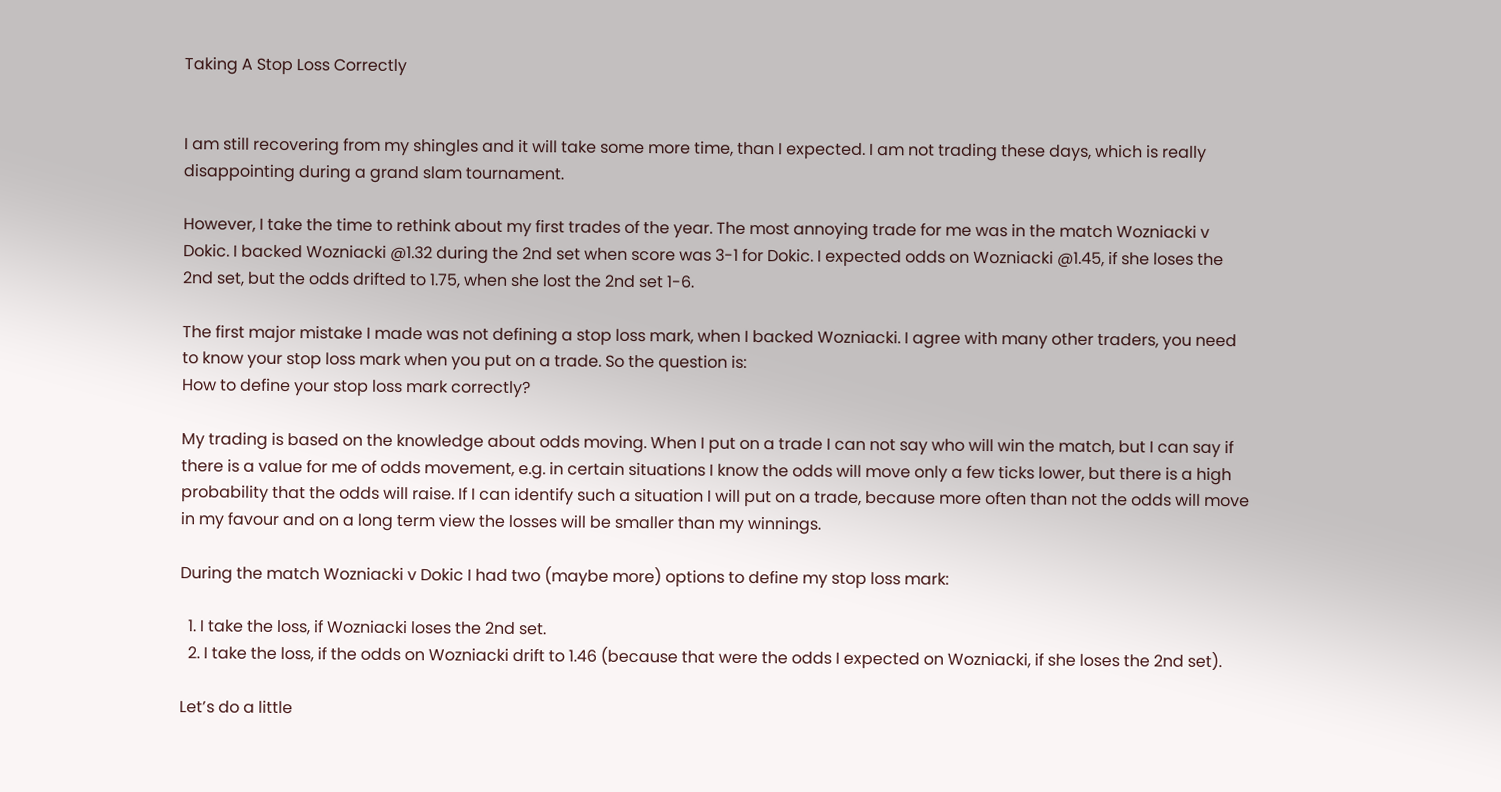Taking A Stop Loss Correctly


I am still recovering from my shingles and it will take some more time, than I expected. I am not trading these days, which is really disappointing during a grand slam tournament.

However, I take the time to rethink about my first trades of the year. The most annoying trade for me was in the match Wozniacki v Dokic. I backed Wozniacki @1.32 during the 2nd set when score was 3-1 for Dokic. I expected odds on Wozniacki @1.45, if she loses the 2nd set, but the odds drifted to 1.75, when she lost the 2nd set 1-6.

The first major mistake I made was not defining a stop loss mark, when I backed Wozniacki. I agree with many other traders, you need to know your stop loss mark when you put on a trade. So the question is:
How to define your stop loss mark correctly?

My trading is based on the knowledge about odds moving. When I put on a trade I can not say who will win the match, but I can say if there is a value for me of odds movement, e.g. in certain situations I know the odds will move only a few ticks lower, but there is a high probability that the odds will raise. If I can identify such a situation I will put on a trade, because more often than not the odds will move in my favour and on a long term view the losses will be smaller than my winnings.

During the match Wozniacki v Dokic I had two (maybe more) options to define my stop loss mark:

  1. I take the loss, if Wozniacki loses the 2nd set.
  2. I take the loss, if the odds on Wozniacki drift to 1.46 (because that were the odds I expected on Wozniacki, if she loses the 2nd set).

Let’s do a little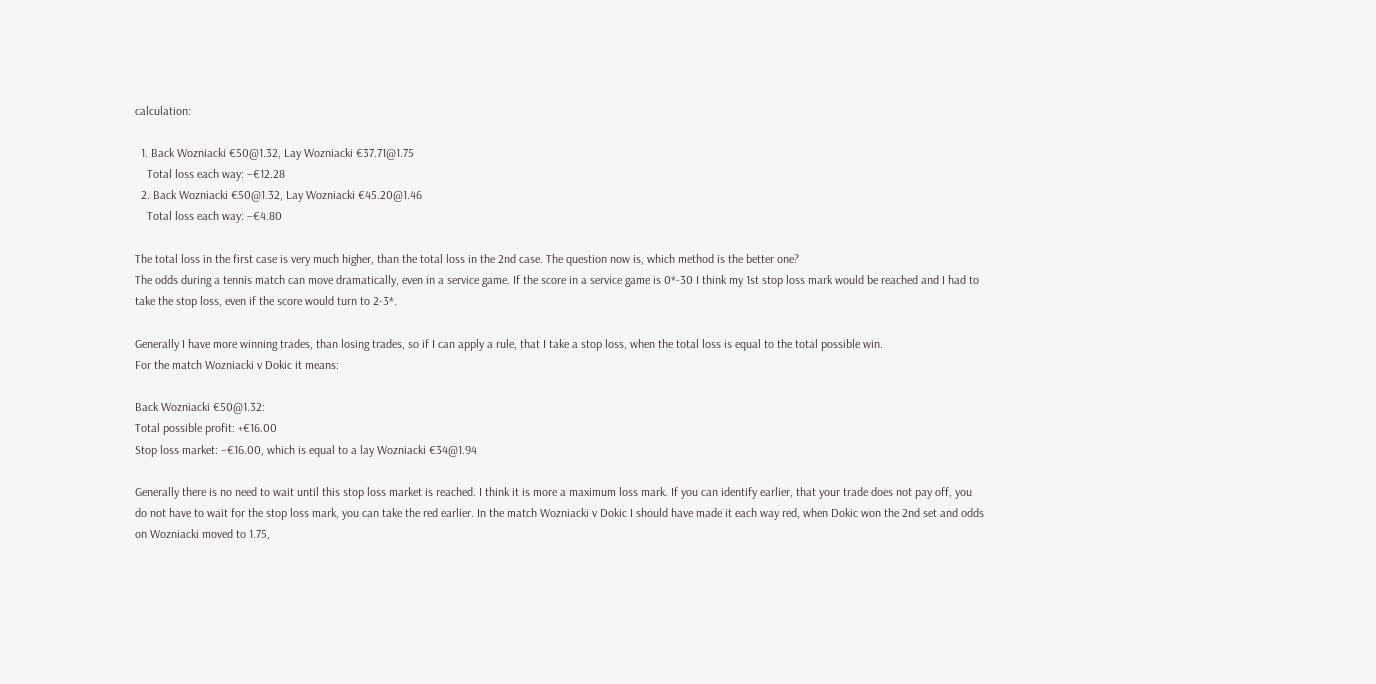calculation:

  1. Back Wozniacki €50@1.32, Lay Wozniacki €37.71@1.75
    Total loss each way: –€12.28
  2. Back Wozniacki €50@1.32, Lay Wozniacki €45.20@1.46
    Total loss each way: –€4.80

The total loss in the first case is very much higher, than the total loss in the 2nd case. The question now is, which method is the better one?
The odds during a tennis match can move dramatically, even in a service game. If the score in a service game is 0*-30 I think my 1st stop loss mark would be reached and I had to take the stop loss, even if the score would turn to 2-3*.

Generally I have more winning trades, than losing trades, so if I can apply a rule, that I take a stop loss, when the total loss is equal to the total possible win.
For the match Wozniacki v Dokic it means:

Back Wozniacki €50@1.32:
Total possible profit: +€16.00
Stop loss market: –€16.00, which is equal to a lay Wozniacki €34@1.94

Generally there is no need to wait until this stop loss market is reached. I think it is more a maximum loss mark. If you can identify earlier, that your trade does not pay off, you do not have to wait for the stop loss mark, you can take the red earlier. In the match Wozniacki v Dokic I should have made it each way red, when Dokic won the 2nd set and odds on Wozniacki moved to 1.75,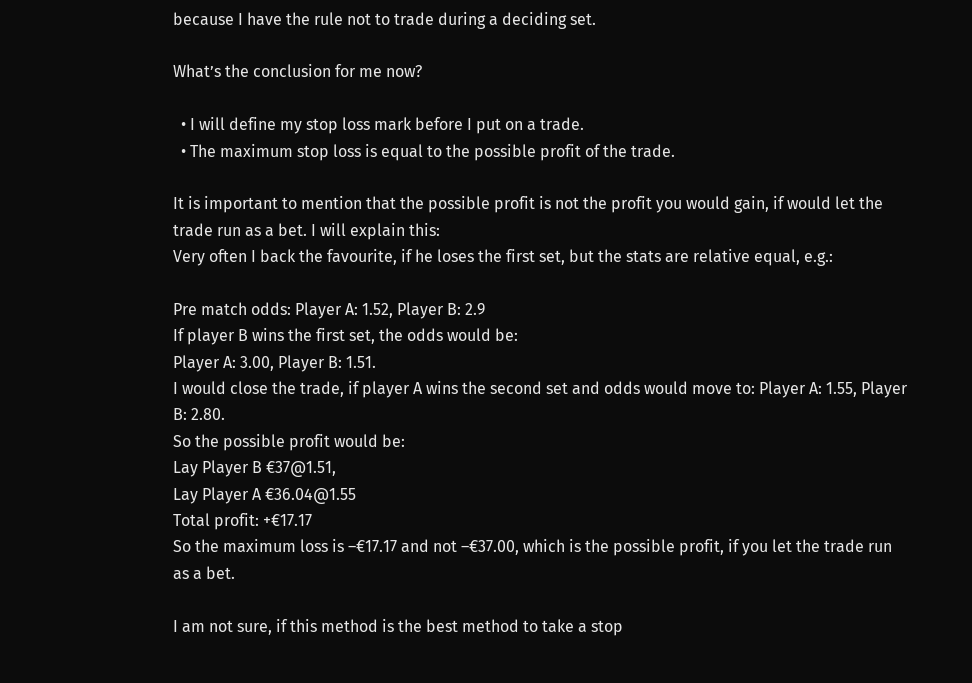because I have the rule not to trade during a deciding set.

What’s the conclusion for me now?

  • I will define my stop loss mark before I put on a trade.
  • The maximum stop loss is equal to the possible profit of the trade.

It is important to mention that the possible profit is not the profit you would gain, if would let the trade run as a bet. I will explain this:
Very often I back the favourite, if he loses the first set, but the stats are relative equal, e.g.:

Pre match odds: Player A: 1.52, Player B: 2.9
If player B wins the first set, the odds would be:
Player A: 3.00, Player B: 1.51.
I would close the trade, if player A wins the second set and odds would move to: Player A: 1.55, Player B: 2.80.
So the possible profit would be:
Lay Player B €37@1.51,
Lay Player A €36.04@1.55
Total profit: +€17.17
So the maximum loss is –€17.17 and not –€37.00, which is the possible profit, if you let the trade run as a bet.

I am not sure, if this method is the best method to take a stop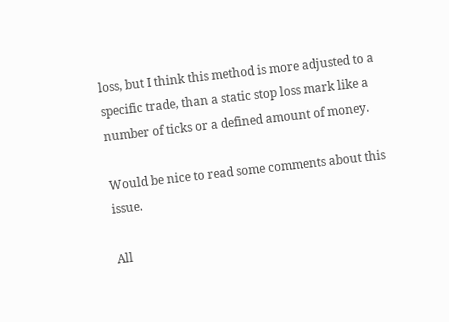loss, but I think this method is more adjusted to a specific trade, than a static stop loss mark like a number of ticks or a defined amount of money.

Would be nice to read some comments about this issue.

All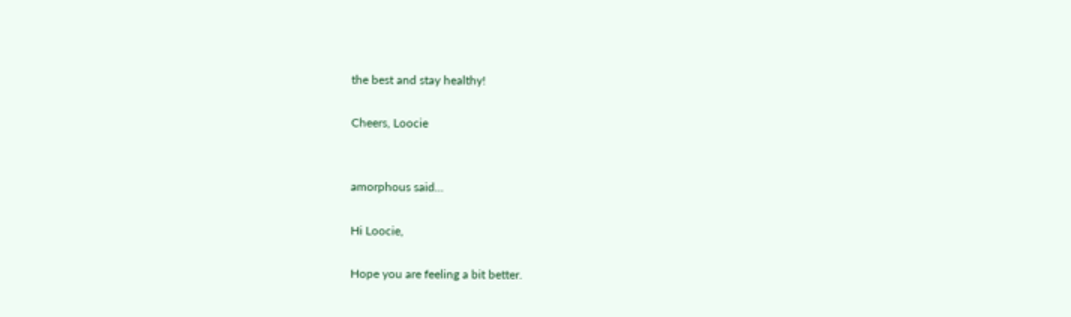the best and stay healthy!

Cheers, Loocie


amorphous said...

Hi Loocie,

Hope you are feeling a bit better.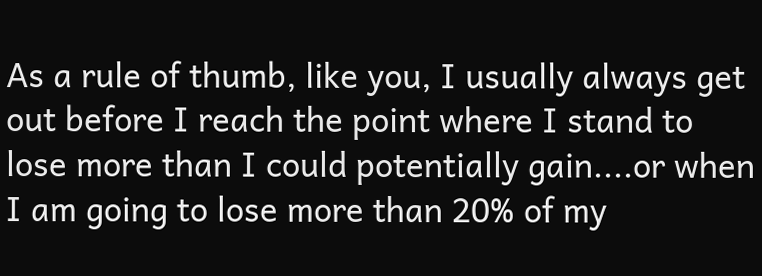As a rule of thumb, like you, I usually always get out before I reach the point where I stand to lose more than I could potentially gain....or when I am going to lose more than 20% of my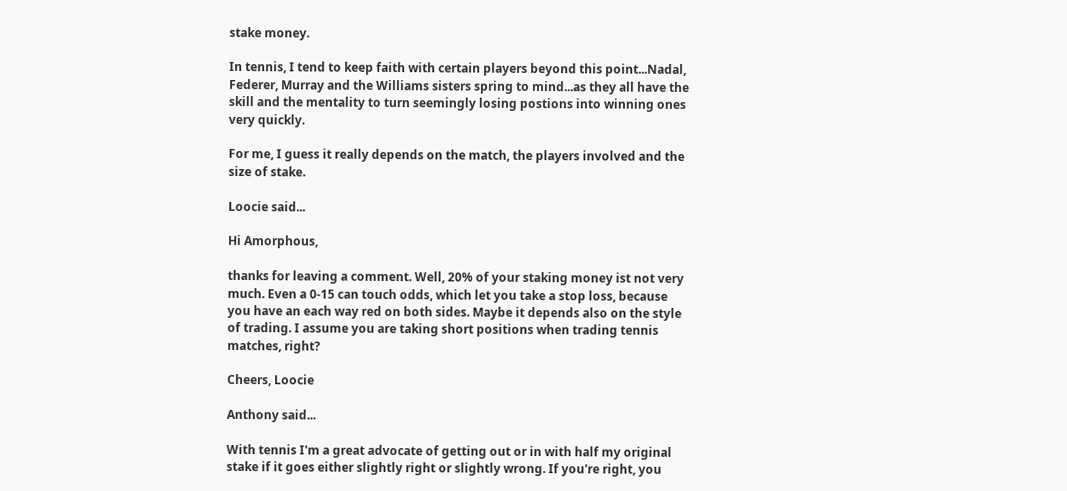stake money.

In tennis, I tend to keep faith with certain players beyond this point...Nadal, Federer, Murray and the Williams sisters spring to mind...as they all have the skill and the mentality to turn seemingly losing postions into winning ones very quickly.

For me, I guess it really depends on the match, the players involved and the size of stake.

Loocie said...

Hi Amorphous,

thanks for leaving a comment. Well, 20% of your staking money ist not very much. Even a 0-15 can touch odds, which let you take a stop loss, because you have an each way red on both sides. Maybe it depends also on the style of trading. I assume you are taking short positions when trading tennis matches, right?

Cheers, Loocie

Anthony said...

With tennis I'm a great advocate of getting out or in with half my original stake if it goes either slightly right or slightly wrong. If you're right, you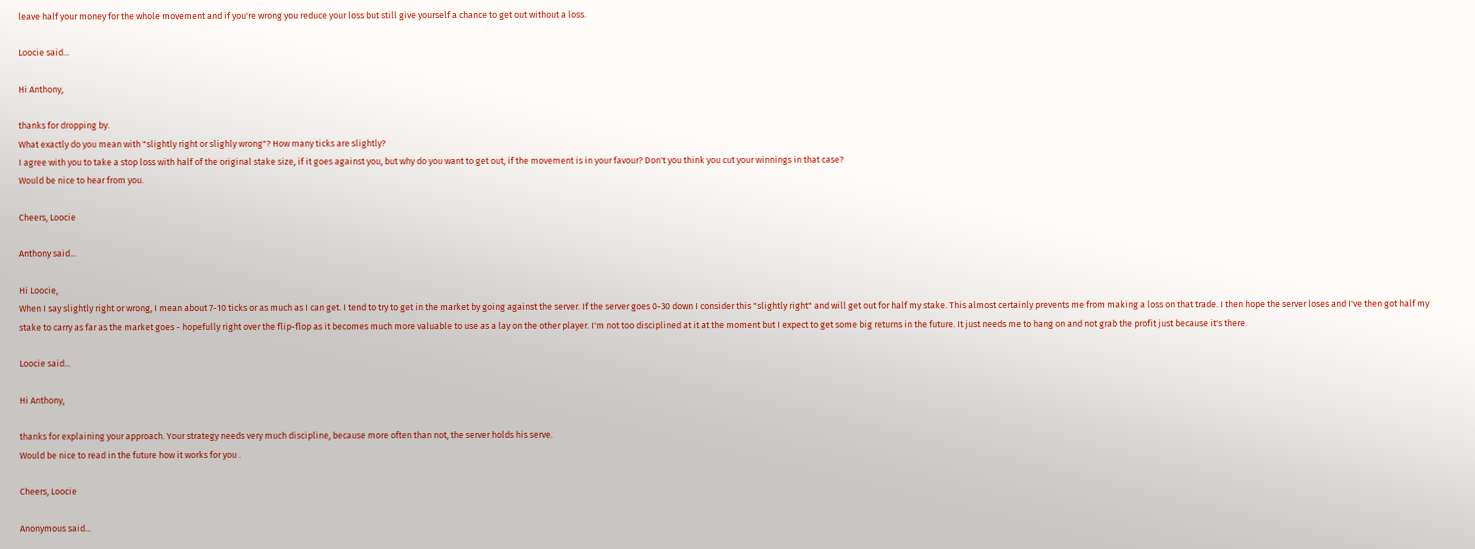leave half your money for the whole movement and if you're wrong you reduce your loss but still give yourself a chance to get out without a loss.

Loocie said...

Hi Anthony,

thanks for dropping by.
What exactly do you mean with "slightly right or slighly wrong"? How many ticks are slightly?
I agree with you to take a stop loss with half of the original stake size, if it goes against you, but why do you want to get out, if the movement is in your favour? Don't you think you cut your winnings in that case?
Would be nice to hear from you.

Cheers, Loocie

Anthony said...

Hi Loocie,
When I say slightly right or wrong, I mean about 7-10 ticks or as much as I can get. I tend to try to get in the market by going against the server. If the server goes 0-30 down I consider this "slightly right" and will get out for half my stake. This almost certainly prevents me from making a loss on that trade. I then hope the server loses and I've then got half my stake to carry as far as the market goes - hopefully right over the flip-flop as it becomes much more valuable to use as a lay on the other player. I'm not too disciplined at it at the moment but I expect to get some big returns in the future. It just needs me to hang on and not grab the profit just because it's there.

Loocie said...

Hi Anthony,

thanks for explaining your approach. Your strategy needs very much discipline, because more often than not, the server holds his serve.
Would be nice to read in the future how it works for you .

Cheers, Loocie

Anonymous said...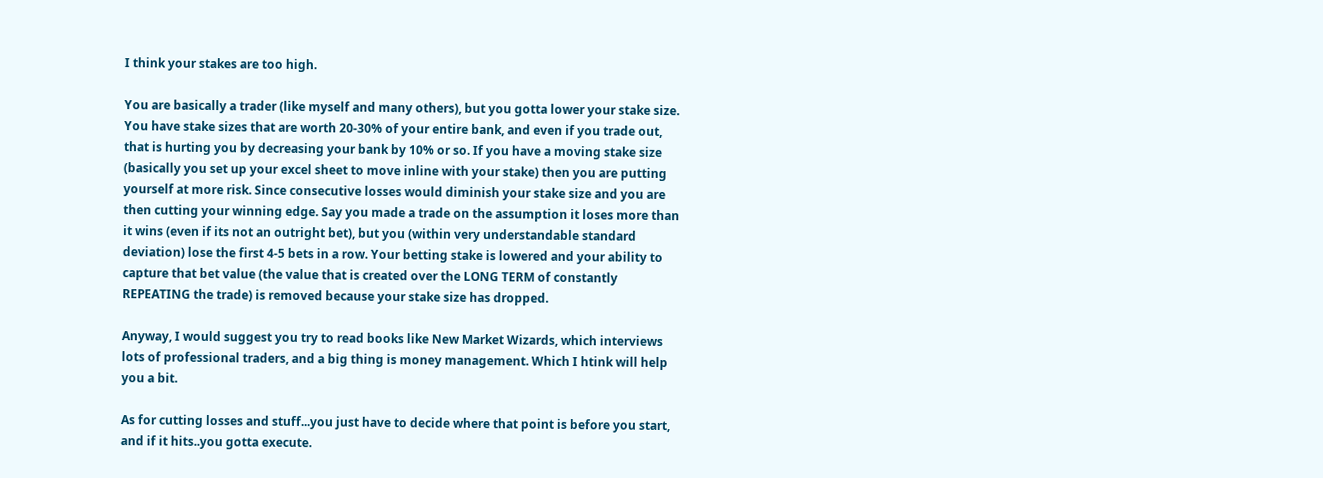I think your stakes are too high.

You are basically a trader (like myself and many others), but you gotta lower your stake size. You have stake sizes that are worth 20-30% of your entire bank, and even if you trade out, that is hurting you by decreasing your bank by 10% or so. If you have a moving stake size (basically you set up your excel sheet to move inline with your stake) then you are putting yourself at more risk. Since consecutive losses would diminish your stake size and you are then cutting your winning edge. Say you made a trade on the assumption it loses more than it wins (even if its not an outright bet), but you (within very understandable standard deviation) lose the first 4-5 bets in a row. Your betting stake is lowered and your ability to capture that bet value (the value that is created over the LONG TERM of constantly REPEATING the trade) is removed because your stake size has dropped.

Anyway, I would suggest you try to read books like New Market Wizards, which interviews lots of professional traders, and a big thing is money management. Which I htink will help you a bit.

As for cutting losses and stuff...you just have to decide where that point is before you start, and if it hits..you gotta execute.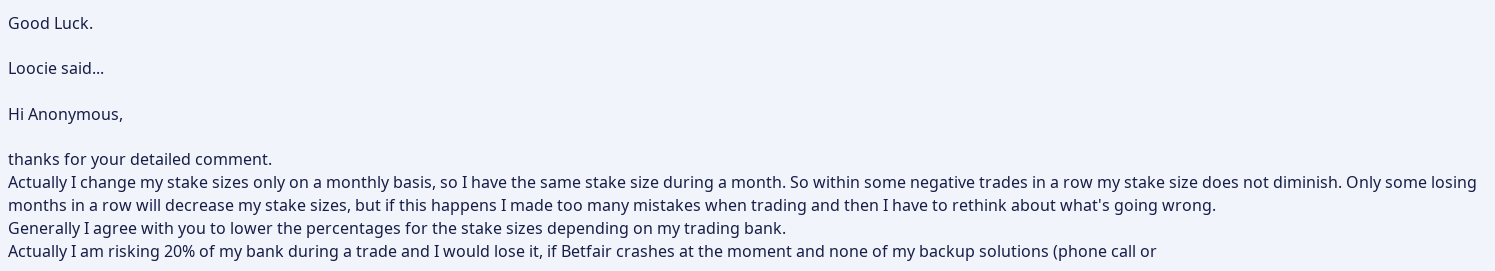Good Luck.

Loocie said...

Hi Anonymous,

thanks for your detailed comment.
Actually I change my stake sizes only on a monthly basis, so I have the same stake size during a month. So within some negative trades in a row my stake size does not diminish. Only some losing months in a row will decrease my stake sizes, but if this happens I made too many mistakes when trading and then I have to rethink about what's going wrong.
Generally I agree with you to lower the percentages for the stake sizes depending on my trading bank.
Actually I am risking 20% of my bank during a trade and I would lose it, if Betfair crashes at the moment and none of my backup solutions (phone call or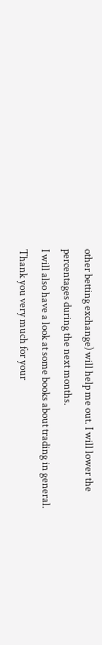other betting exchange) will help me out. I will lower the percentages during the next months.
I will also have a look at some books about trading in general.
Thank you very much for your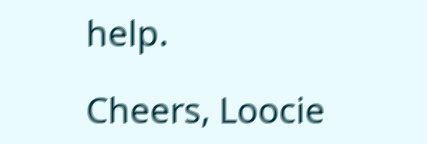help.

Cheers, Loocie